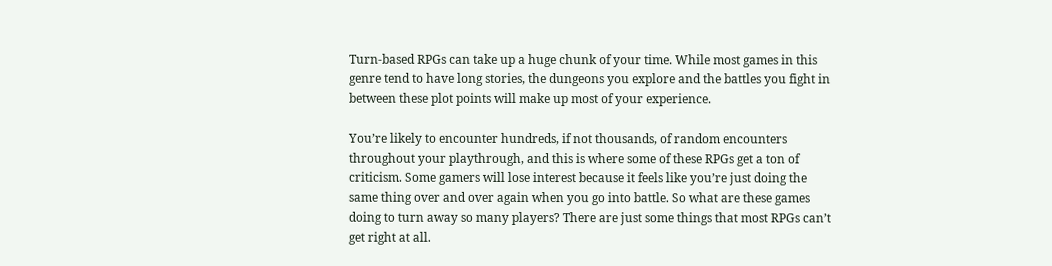Turn-based RPGs can take up a huge chunk of your time. While most games in this genre tend to have long stories, the dungeons you explore and the battles you fight in between these plot points will make up most of your experience.

You’re likely to encounter hundreds, if not thousands, of random encounters throughout your playthrough, and this is where some of these RPGs get a ton of criticism. Some gamers will lose interest because it feels like you’re just doing the same thing over and over again when you go into battle. So what are these games doing to turn away so many players? There are just some things that most RPGs can’t get right at all.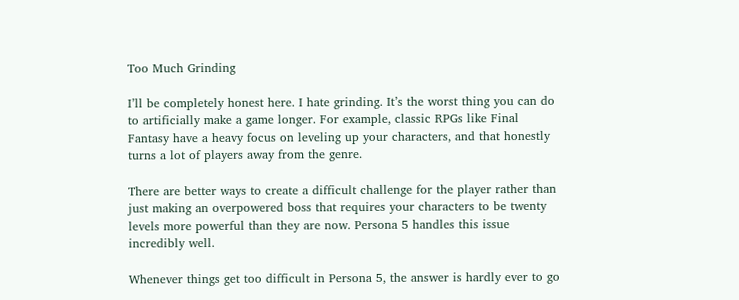Too Much Grinding

I’ll be completely honest here. I hate grinding. It’s the worst thing you can do to artificially make a game longer. For example, classic RPGs like Final Fantasy have a heavy focus on leveling up your characters, and that honestly turns a lot of players away from the genre.

There are better ways to create a difficult challenge for the player rather than just making an overpowered boss that requires your characters to be twenty levels more powerful than they are now. Persona 5 handles this issue incredibly well.

Whenever things get too difficult in Persona 5, the answer is hardly ever to go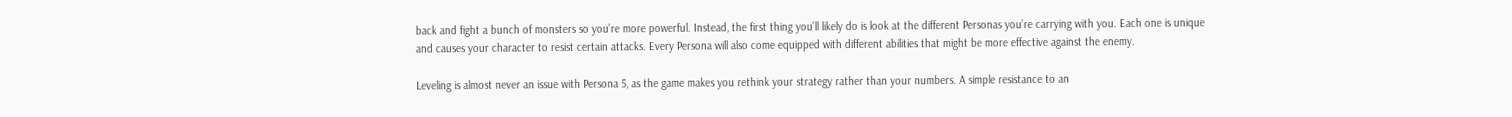back and fight a bunch of monsters so you’re more powerful. Instead, the first thing you’ll likely do is look at the different Personas you’re carrying with you. Each one is unique and causes your character to resist certain attacks. Every Persona will also come equipped with different abilities that might be more effective against the enemy.

Leveling is almost never an issue with Persona 5, as the game makes you rethink your strategy rather than your numbers. A simple resistance to an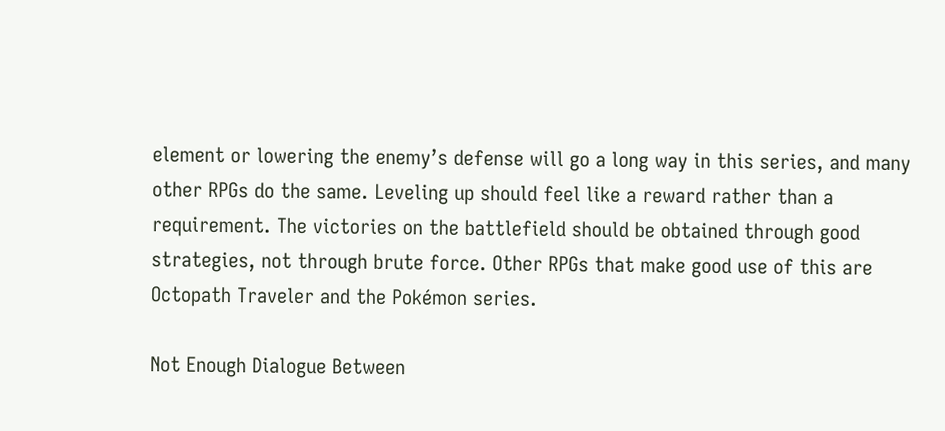element or lowering the enemy’s defense will go a long way in this series, and many other RPGs do the same. Leveling up should feel like a reward rather than a requirement. The victories on the battlefield should be obtained through good strategies, not through brute force. Other RPGs that make good use of this are Octopath Traveler and the Pokémon series.

Not Enough Dialogue Between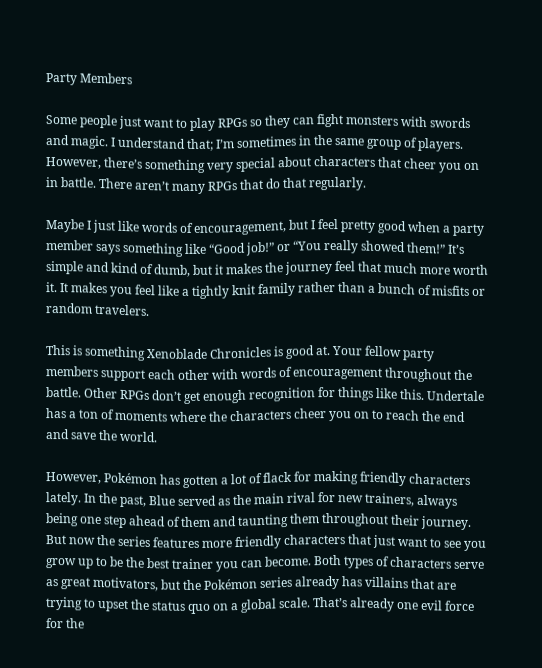Party Members

Some people just want to play RPGs so they can fight monsters with swords and magic. I understand that; I’m sometimes in the same group of players. However, there’s something very special about characters that cheer you on in battle. There aren’t many RPGs that do that regularly.

Maybe I just like words of encouragement, but I feel pretty good when a party member says something like “Good job!” or “You really showed them!” It’s simple and kind of dumb, but it makes the journey feel that much more worth it. It makes you feel like a tightly knit family rather than a bunch of misfits or random travelers.

This is something Xenoblade Chronicles is good at. Your fellow party members support each other with words of encouragement throughout the battle. Other RPGs don’t get enough recognition for things like this. Undertale has a ton of moments where the characters cheer you on to reach the end and save the world.

However, Pokémon has gotten a lot of flack for making friendly characters lately. In the past, Blue served as the main rival for new trainers, always being one step ahead of them and taunting them throughout their journey. But now the series features more friendly characters that just want to see you grow up to be the best trainer you can become. Both types of characters serve as great motivators, but the Pokémon series already has villains that are trying to upset the status quo on a global scale. That’s already one evil force for the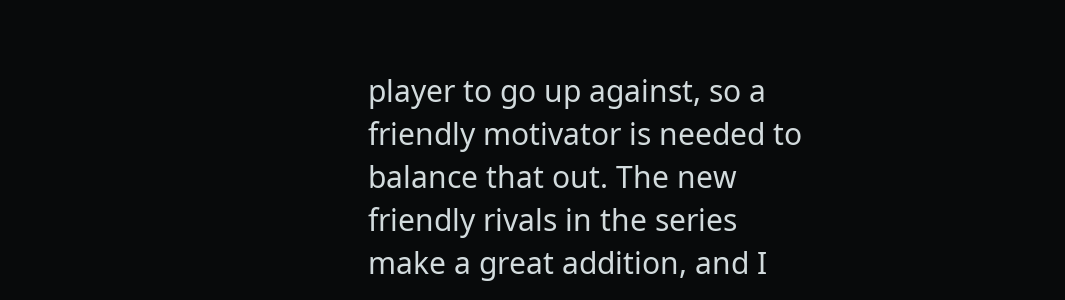player to go up against, so a friendly motivator is needed to balance that out. The new friendly rivals in the series make a great addition, and I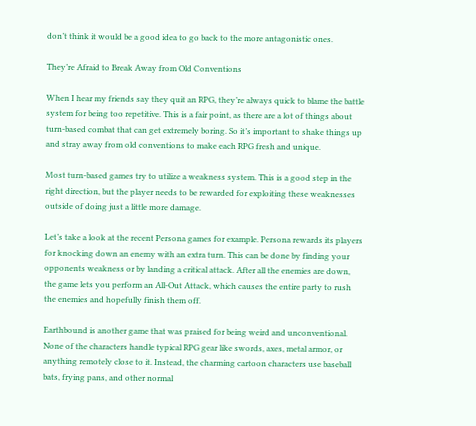don’t think it would be a good idea to go back to the more antagonistic ones.

They’re Afraid to Break Away from Old Conventions

When I hear my friends say they quit an RPG, they’re always quick to blame the battle system for being too repetitive. This is a fair point, as there are a lot of things about turn-based combat that can get extremely boring. So it’s important to shake things up and stray away from old conventions to make each RPG fresh and unique.

Most turn-based games try to utilize a weakness system. This is a good step in the right direction, but the player needs to be rewarded for exploiting these weaknesses outside of doing just a little more damage.

Let’s take a look at the recent Persona games for example. Persona rewards its players for knocking down an enemy with an extra turn. This can be done by finding your opponents weakness or by landing a critical attack. After all the enemies are down, the game lets you perform an All-Out Attack, which causes the entire party to rush the enemies and hopefully finish them off.

Earthbound is another game that was praised for being weird and unconventional. None of the characters handle typical RPG gear like swords, axes, metal armor, or anything remotely close to it. Instead, the charming cartoon characters use baseball bats, frying pans, and other normal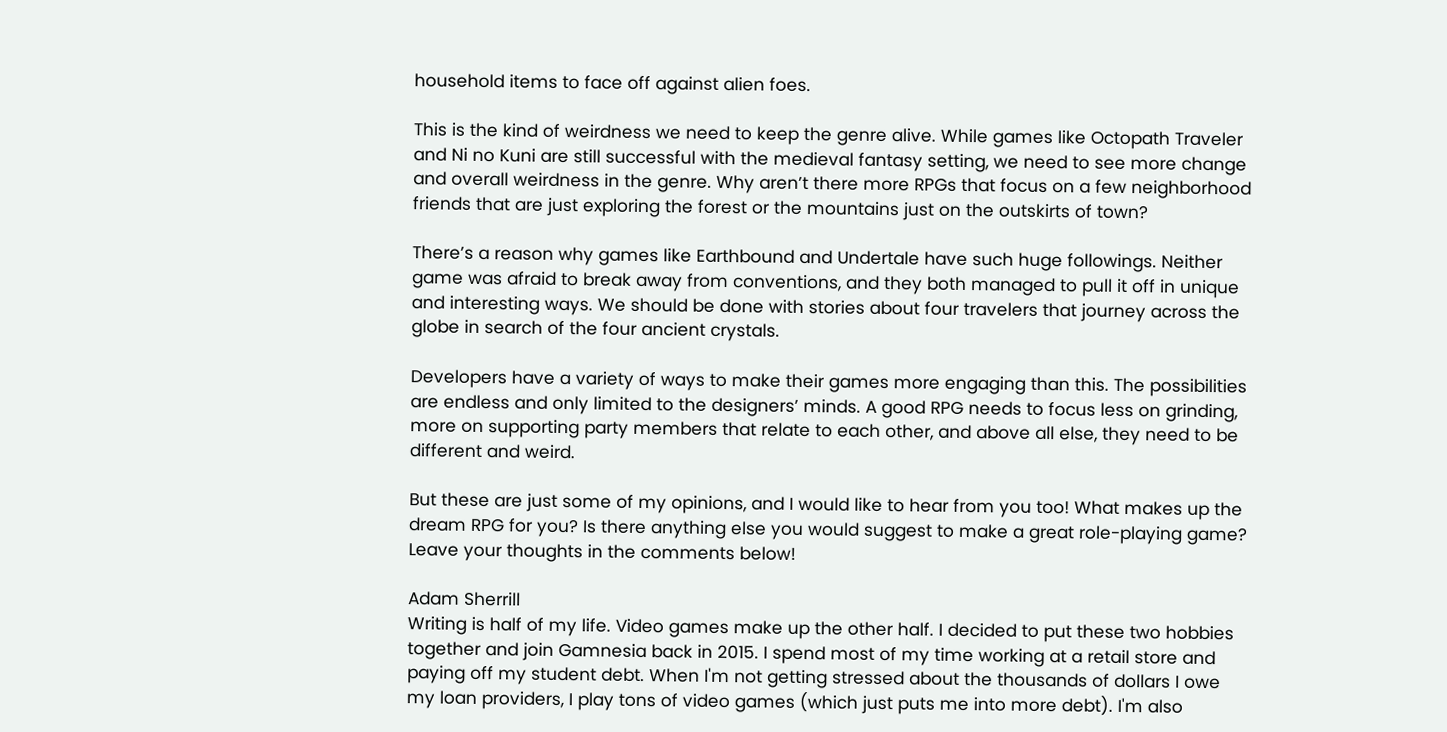household items to face off against alien foes.

This is the kind of weirdness we need to keep the genre alive. While games like Octopath Traveler and Ni no Kuni are still successful with the medieval fantasy setting, we need to see more change and overall weirdness in the genre. Why aren’t there more RPGs that focus on a few neighborhood friends that are just exploring the forest or the mountains just on the outskirts of town?

There’s a reason why games like Earthbound and Undertale have such huge followings. Neither game was afraid to break away from conventions, and they both managed to pull it off in unique and interesting ways. We should be done with stories about four travelers that journey across the globe in search of the four ancient crystals.

Developers have a variety of ways to make their games more engaging than this. The possibilities are endless and only limited to the designers’ minds. A good RPG needs to focus less on grinding, more on supporting party members that relate to each other, and above all else, they need to be different and weird.

But these are just some of my opinions, and I would like to hear from you too! What makes up the dream RPG for you? Is there anything else you would suggest to make a great role-playing game? Leave your thoughts in the comments below!

Adam Sherrill
Writing is half of my life. Video games make up the other half. I decided to put these two hobbies together and join Gamnesia back in 2015. I spend most of my time working at a retail store and paying off my student debt. When I'm not getting stressed about the thousands of dollars I owe my loan providers, I play tons of video games (which just puts me into more debt). I'm also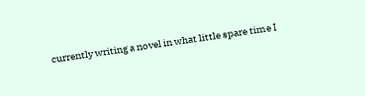currently writing a novel in what little spare time I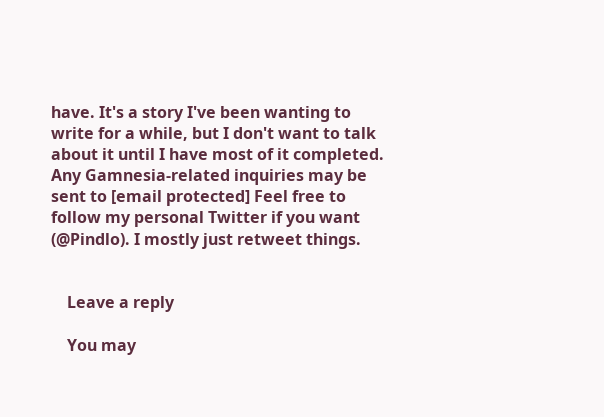have. It's a story I've been wanting to write for a while, but I don't want to talk about it until I have most of it completed. Any Gamnesia-related inquiries may be sent to [email protected] Feel free to follow my personal Twitter if you want (@Pindlo). I mostly just retweet things.


    Leave a reply

    You may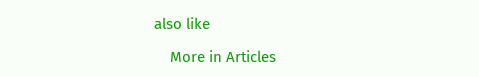also like

    More in Articles